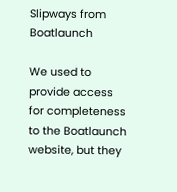Slipways from Boatlaunch

We used to provide access for completeness to the Boatlaunch website, but they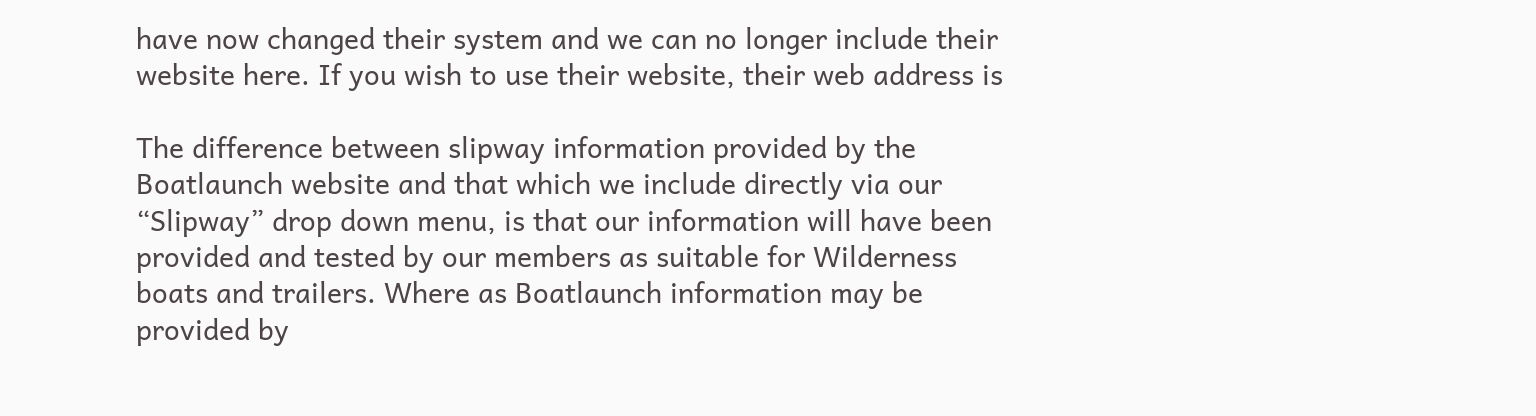have now changed their system and we can no longer include their website here. If you wish to use their website, their web address is

The difference between slipway information provided by the Boatlaunch website and that which we include directly via our “Slipway” drop down menu, is that our information will have been provided and tested by our members as suitable for Wilderness boats and trailers. Where as Boatlaunch information may be provided by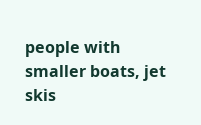people with smaller boats, jet skis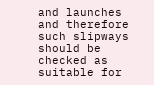and launches and therefore such slipways should be checked as suitable for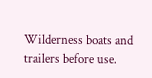Wilderness boats and trailers before use.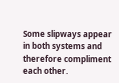Some slipways appear in both systems and therefore compliment each other.